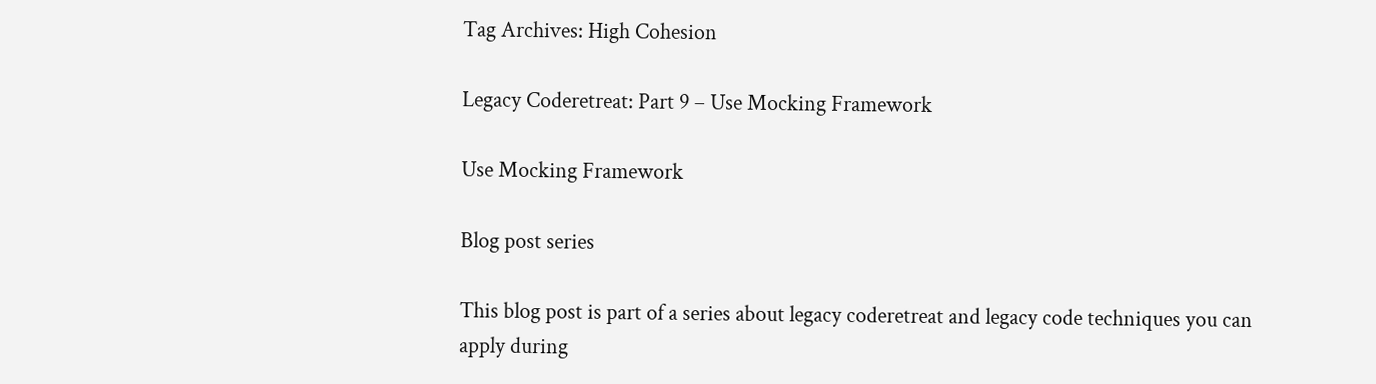Tag Archives: High Cohesion

Legacy Coderetreat: Part 9 – Use Mocking Framework

Use Mocking Framework

Blog post series

This blog post is part of a series about legacy coderetreat and legacy code techniques you can apply during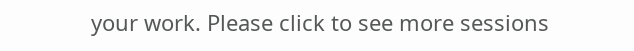your work. Please click to see more sessions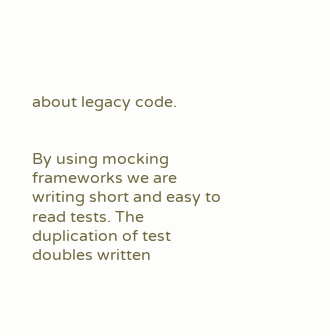about legacy code.


By using mocking frameworks we are writing short and easy to read tests. The duplication of test doubles written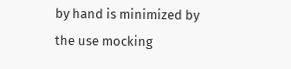by hand is minimized by the use mocking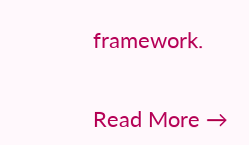framework.


Read More →